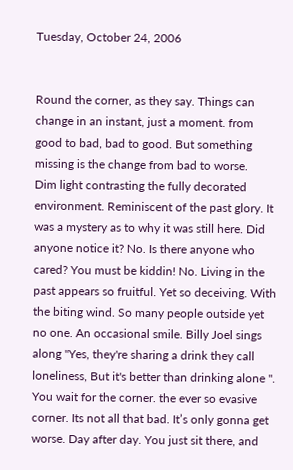Tuesday, October 24, 2006


Round the corner, as they say. Things can change in an instant, just a moment. from good to bad, bad to good. But something missing is the change from bad to worse.
Dim light contrasting the fully decorated environment. Reminiscent of the past glory. It was a mystery as to why it was still here. Did anyone notice it? No. Is there anyone who cared? You must be kiddin! No. Living in the past appears so fruitful. Yet so deceiving. With the biting wind. So many people outside yet no one. An occasional smile. Billy Joel sings along "Yes, they're sharing a drink they call loneliness, But it's better than drinking alone ".
You wait for the corner. the ever so evasive corner. Its not all that bad. It’s only gonna get worse. Day after day. You just sit there, and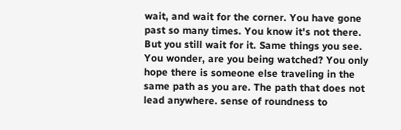wait, and wait for the corner. You have gone past so many times. You know it's not there. But you still wait for it. Same things you see. You wonder, are you being watched? You only hope there is someone else traveling in the same path as you are. The path that does not lead anywhere. sense of roundness to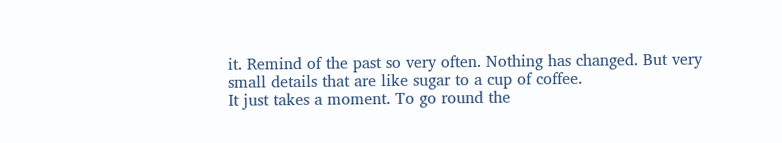it. Remind of the past so very often. Nothing has changed. But very small details that are like sugar to a cup of coffee.
It just takes a moment. To go round the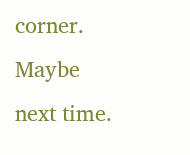corner. Maybe next time.